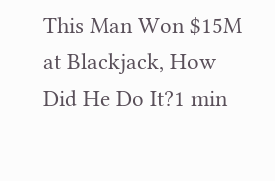This Man Won $15M at Blackjack, How Did He Do It?1 min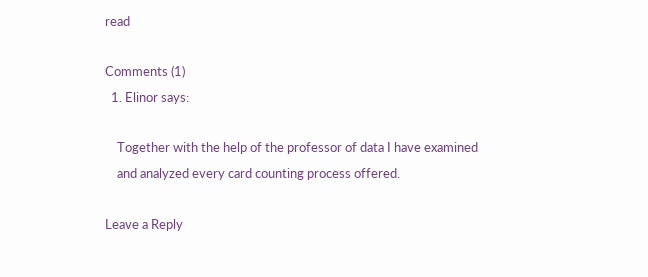read

Comments (1)
  1. Elinor says:

    Together with the help of the professor of data I have examined
    and analyzed every card counting process offered.

Leave a Reply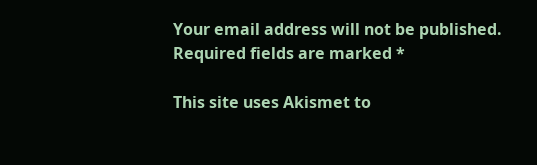Your email address will not be published. Required fields are marked *

This site uses Akismet to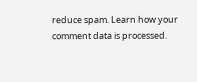reduce spam. Learn how your comment data is processed.